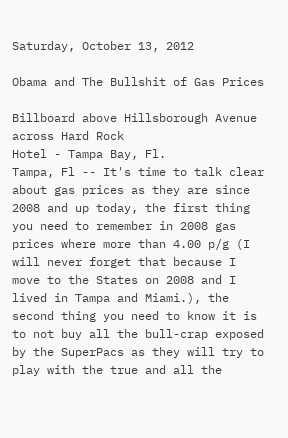Saturday, October 13, 2012

Obama and The Bullshit of Gas Prices

Billboard above Hillsborough Avenue across Hard Rock
Hotel - Tampa Bay, Fl.
Tampa, Fl -- It's time to talk clear about gas prices as they are since 2008 and up today, the first thing you need to remember in 2008 gas prices where more than 4.00 p/g (I will never forget that because I move to the States on 2008 and I lived in Tampa and Miami.), the second thing you need to know it is to not buy all the bull-crap exposed by the SuperPacs as they will try to play with the true and all the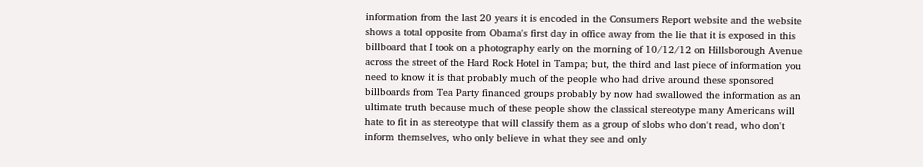information from the last 20 years it is encoded in the Consumers Report website and the website shows a total opposite from Obama's first day in office away from the lie that it is exposed in this billboard that I took on a photography early on the morning of 10/12/12 on Hillsborough Avenue across the street of the Hard Rock Hotel in Tampa; but, the third and last piece of information you need to know it is that probably much of the people who had drive around these sponsored billboards from Tea Party financed groups probably by now had swallowed the information as an ultimate truth because much of these people show the classical stereotype many Americans will hate to fit in as stereotype that will classify them as a group of slobs who don't read, who don't inform themselves, who only believe in what they see and only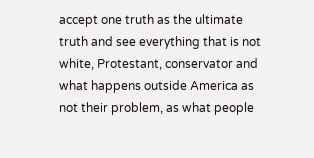accept one truth as the ultimate truth and see everything that is not white, Protestant, conservator and what happens outside America as not their problem, as what people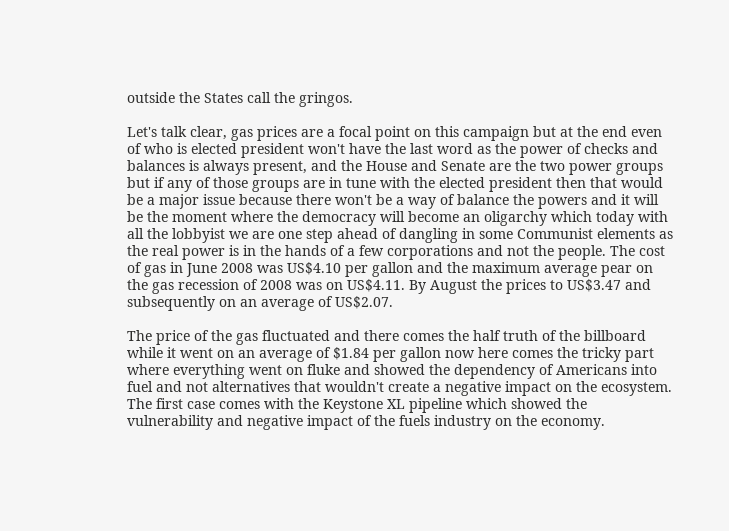outside the States call the gringos.

Let's talk clear, gas prices are a focal point on this campaign but at the end even of who is elected president won't have the last word as the power of checks and balances is always present, and the House and Senate are the two power groups but if any of those groups are in tune with the elected president then that would be a major issue because there won't be a way of balance the powers and it will be the moment where the democracy will become an oligarchy which today with all the lobbyist we are one step ahead of dangling in some Communist elements as the real power is in the hands of a few corporations and not the people. The cost of gas in June 2008 was US$4.10 per gallon and the maximum average pear on the gas recession of 2008 was on US$4.11. By August the prices to US$3.47 and subsequently on an average of US$2.07.

The price of the gas fluctuated and there comes the half truth of the billboard while it went on an average of $1.84 per gallon now here comes the tricky part where everything went on fluke and showed the dependency of Americans into fuel and not alternatives that wouldn't create a negative impact on the ecosystem. The first case comes with the Keystone XL pipeline which showed the vulnerability and negative impact of the fuels industry on the economy.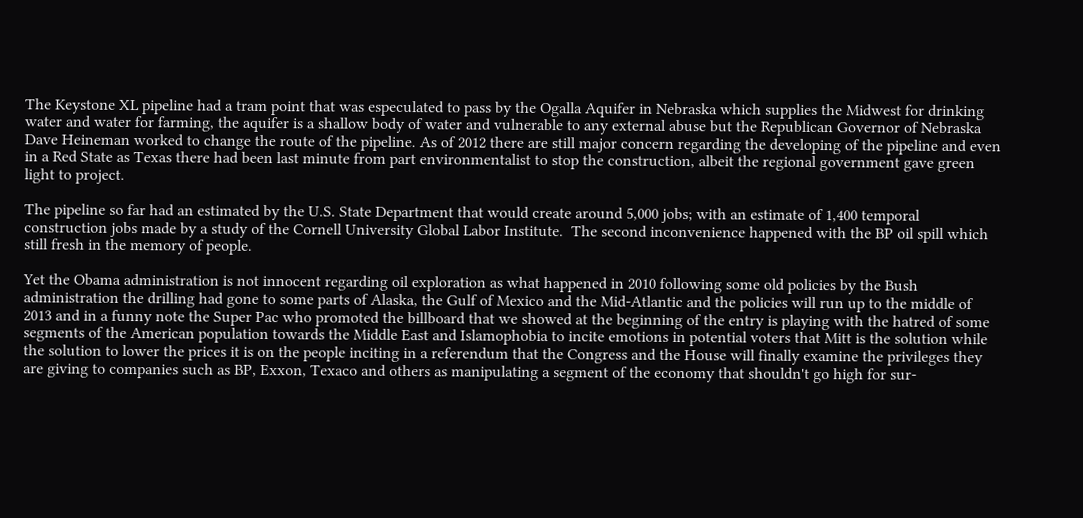The Keystone XL pipeline had a tram point that was especulated to pass by the Ogalla Aquifer in Nebraska which supplies the Midwest for drinking water and water for farming, the aquifer is a shallow body of water and vulnerable to any external abuse but the Republican Governor of Nebraska Dave Heineman worked to change the route of the pipeline. As of 2012 there are still major concern regarding the developing of the pipeline and even in a Red State as Texas there had been last minute from part environmentalist to stop the construction, albeit the regional government gave green light to project.

The pipeline so far had an estimated by the U.S. State Department that would create around 5,000 jobs; with an estimate of 1,400 temporal construction jobs made by a study of the Cornell University Global Labor Institute.  The second inconvenience happened with the BP oil spill which still fresh in the memory of people.

Yet the Obama administration is not innocent regarding oil exploration as what happened in 2010 following some old policies by the Bush administration the drilling had gone to some parts of Alaska, the Gulf of Mexico and the Mid-Atlantic and the policies will run up to the middle of 2013 and in a funny note the Super Pac who promoted the billboard that we showed at the beginning of the entry is playing with the hatred of some segments of the American population towards the Middle East and Islamophobia to incite emotions in potential voters that Mitt is the solution while the solution to lower the prices it is on the people inciting in a referendum that the Congress and the House will finally examine the privileges they are giving to companies such as BP, Exxon, Texaco and others as manipulating a segment of the economy that shouldn't go high for sur-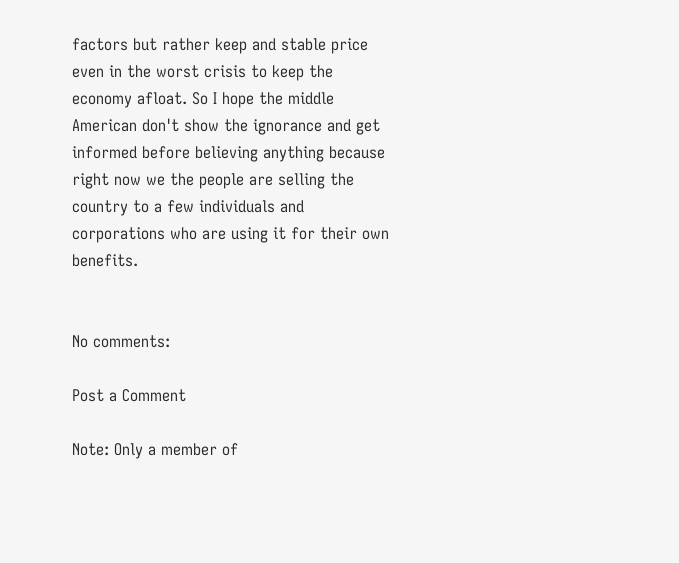factors but rather keep and stable price even in the worst crisis to keep the economy afloat. So I hope the middle American don't show the ignorance and get informed before believing anything because right now we the people are selling the country to a few individuals and corporations who are using it for their own benefits.


No comments:

Post a Comment

Note: Only a member of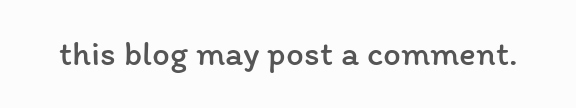this blog may post a comment.